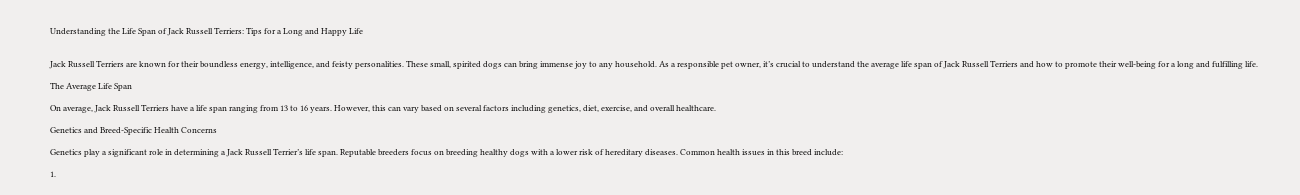Understanding the Life Span of Jack Russell Terriers: Tips for a Long and Happy Life


Jack Russell Terriers are known for their boundless energy, intelligence, and feisty personalities. These small, spirited dogs can bring immense joy to any household. As a responsible pet owner, it’s crucial to understand the average life span of Jack Russell Terriers and how to promote their well-being for a long and fulfilling life.

The Average Life Span

On average, Jack Russell Terriers have a life span ranging from 13 to 16 years. However, this can vary based on several factors including genetics, diet, exercise, and overall healthcare.

Genetics and Breed-Specific Health Concerns

Genetics play a significant role in determining a Jack Russell Terrier’s life span. Reputable breeders focus on breeding healthy dogs with a lower risk of hereditary diseases. Common health issues in this breed include:

1.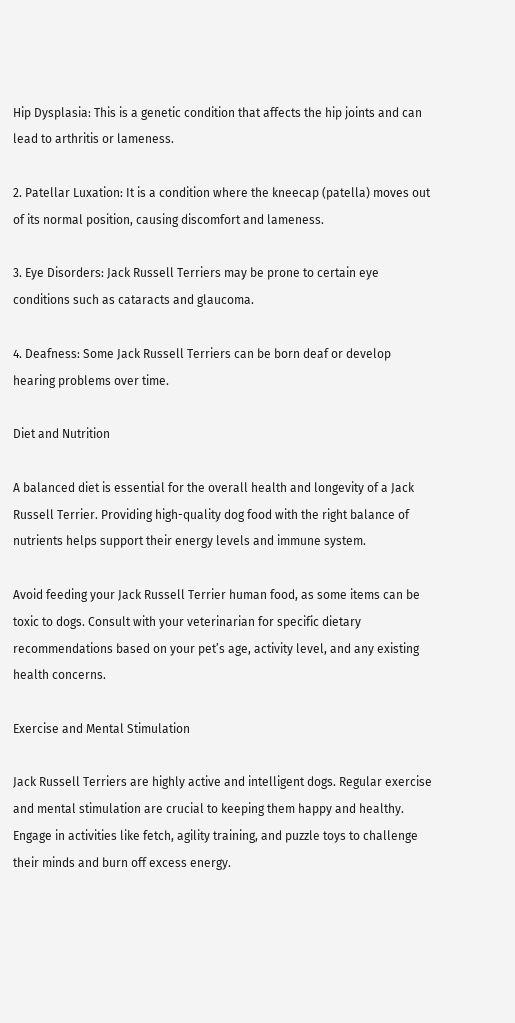Hip Dysplasia: This is a genetic condition that affects the hip joints and can lead to arthritis or lameness.

2. Patellar Luxation: It is a condition where the kneecap (patella) moves out of its normal position, causing discomfort and lameness.

3. Eye Disorders: Jack Russell Terriers may be prone to certain eye conditions such as cataracts and glaucoma.

4. Deafness: Some Jack Russell Terriers can be born deaf or develop hearing problems over time.

Diet and Nutrition

A balanced diet is essential for the overall health and longevity of a Jack Russell Terrier. Providing high-quality dog food with the right balance of nutrients helps support their energy levels and immune system.

Avoid feeding your Jack Russell Terrier human food, as some items can be toxic to dogs. Consult with your veterinarian for specific dietary recommendations based on your pet’s age, activity level, and any existing health concerns.

Exercise and Mental Stimulation

Jack Russell Terriers are highly active and intelligent dogs. Regular exercise and mental stimulation are crucial to keeping them happy and healthy. Engage in activities like fetch, agility training, and puzzle toys to challenge their minds and burn off excess energy.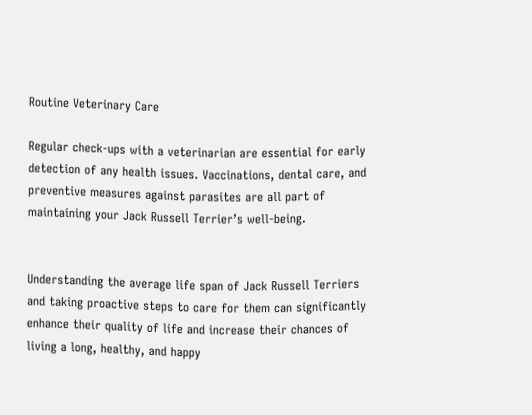Routine Veterinary Care

Regular check-ups with a veterinarian are essential for early detection of any health issues. Vaccinations, dental care, and preventive measures against parasites are all part of maintaining your Jack Russell Terrier’s well-being.


Understanding the average life span of Jack Russell Terriers and taking proactive steps to care for them can significantly enhance their quality of life and increase their chances of living a long, healthy, and happy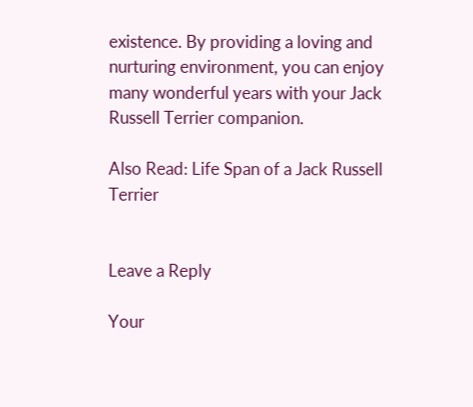existence. By providing a loving and nurturing environment, you can enjoy many wonderful years with your Jack Russell Terrier companion.

Also Read: Life Span of a Jack Russell Terrier


Leave a Reply

Your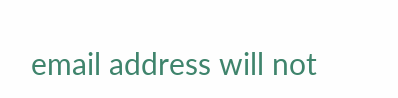email address will not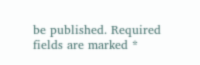be published. Required fields are marked *